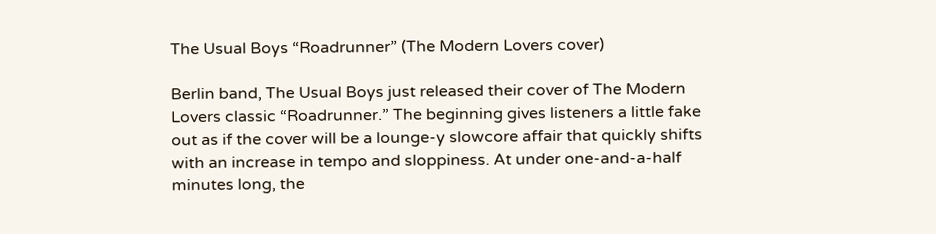The Usual Boys “Roadrunner” (The Modern Lovers cover)

Berlin band, The Usual Boys just released their cover of The Modern Lovers classic “Roadrunner.” The beginning gives listeners a little fake out as if the cover will be a lounge-y slowcore affair that quickly shifts with an increase in tempo and sloppiness. At under one-and-a-half minutes long, the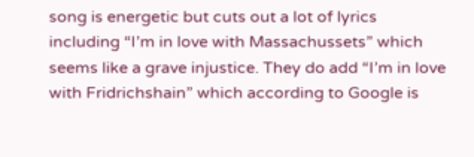song is energetic but cuts out a lot of lyrics including “I’m in love with Massachussets” which seems like a grave injustice. They do add “I’m in love with Fridrichshain” which according to Google is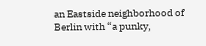an Eastside neighborhood of Berlin with “a punky,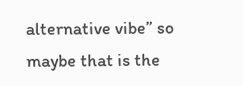alternative vibe” so maybe that is the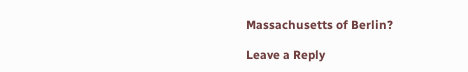Massachusetts of Berlin?

Leave a Reply